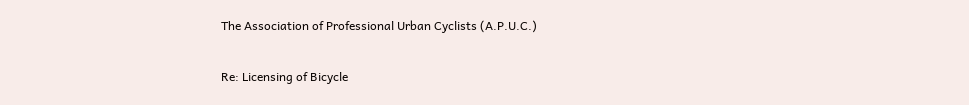The Association of Professional Urban Cyclists (A.P.U.C.)

Re: Licensing of Bicycle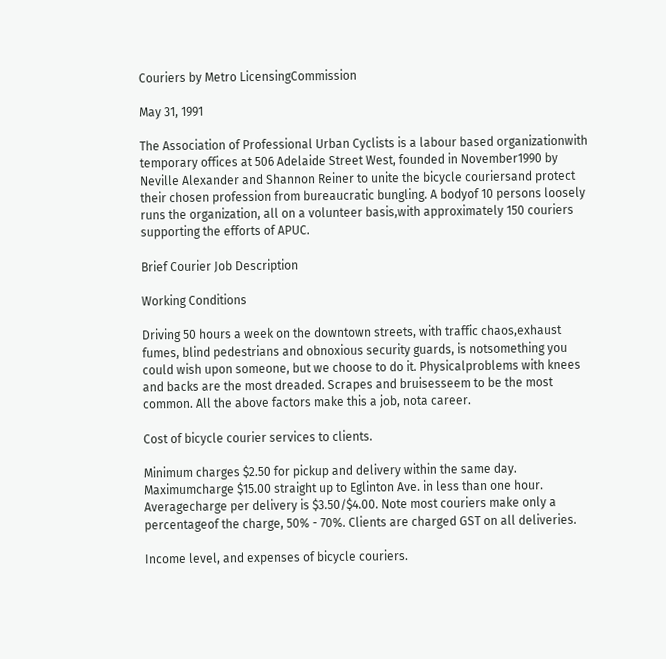Couriers by Metro LicensingCommission

May 31, 1991

The Association of Professional Urban Cyclists is a labour based organizationwith temporary offices at 506 Adelaide Street West, founded in November1990 by Neville Alexander and Shannon Reiner to unite the bicycle couriersand protect their chosen profession from bureaucratic bungling. A bodyof 10 persons loosely runs the organization, all on a volunteer basis,with approximately 150 couriers supporting the efforts of APUC.

Brief Courier Job Description

Working Conditions

Driving 50 hours a week on the downtown streets, with traffic chaos,exhaust fumes, blind pedestrians and obnoxious security guards, is notsomething you could wish upon someone, but we choose to do it. Physicalproblems with knees and backs are the most dreaded. Scrapes and bruisesseem to be the most common. All the above factors make this a job, nota career.

Cost of bicycle courier services to clients.

Minimum charges $2.50 for pickup and delivery within the same day. Maximumcharge $15.00 straight up to Eglinton Ave. in less than one hour. Averagecharge per delivery is $3.50/$4.00. Note most couriers make only a percentageof the charge, 50% - 70%. Clients are charged GST on all deliveries.

Income level, and expenses of bicycle couriers.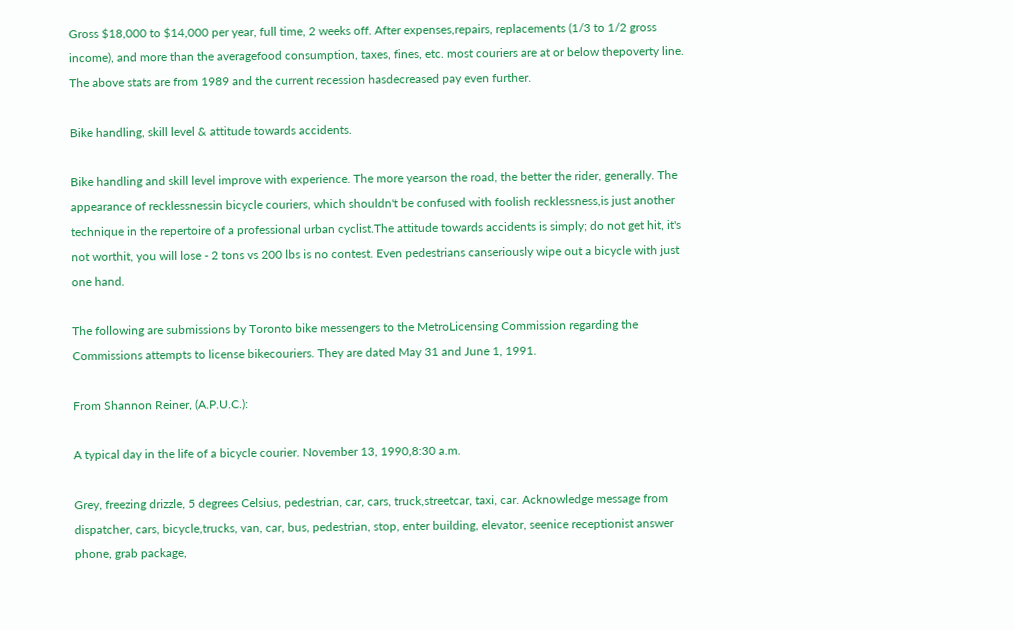Gross $18,000 to $14,000 per year, full time, 2 weeks off. After expenses,repairs, replacements (1/3 to 1/2 gross income), and more than the averagefood consumption, taxes, fines, etc. most couriers are at or below thepoverty line. The above stats are from 1989 and the current recession hasdecreased pay even further.

Bike handling, skill level & attitude towards accidents.

Bike handling and skill level improve with experience. The more yearson the road, the better the rider, generally. The appearance of recklessnessin bicycle couriers, which shouldn't be confused with foolish recklessness,is just another technique in the repertoire of a professional urban cyclist.The attitude towards accidents is simply; do not get hit, it's not worthit, you will lose - 2 tons vs 200 lbs is no contest. Even pedestrians canseriously wipe out a bicycle with just one hand.

The following are submissions by Toronto bike messengers to the MetroLicensing Commission regarding the Commissions attempts to license bikecouriers. They are dated May 31 and June 1, 1991.

From Shannon Reiner, (A.P.U.C.):

A typical day in the life of a bicycle courier. November 13, 1990,8:30 a.m.

Grey, freezing drizzle, 5 degrees Celsius, pedestrian, car, cars, truck,streetcar, taxi, car. Acknowledge message from dispatcher, cars, bicycle,trucks, van, car, bus, pedestrian, stop, enter building, elevator, seenice receptionist answer phone, grab package,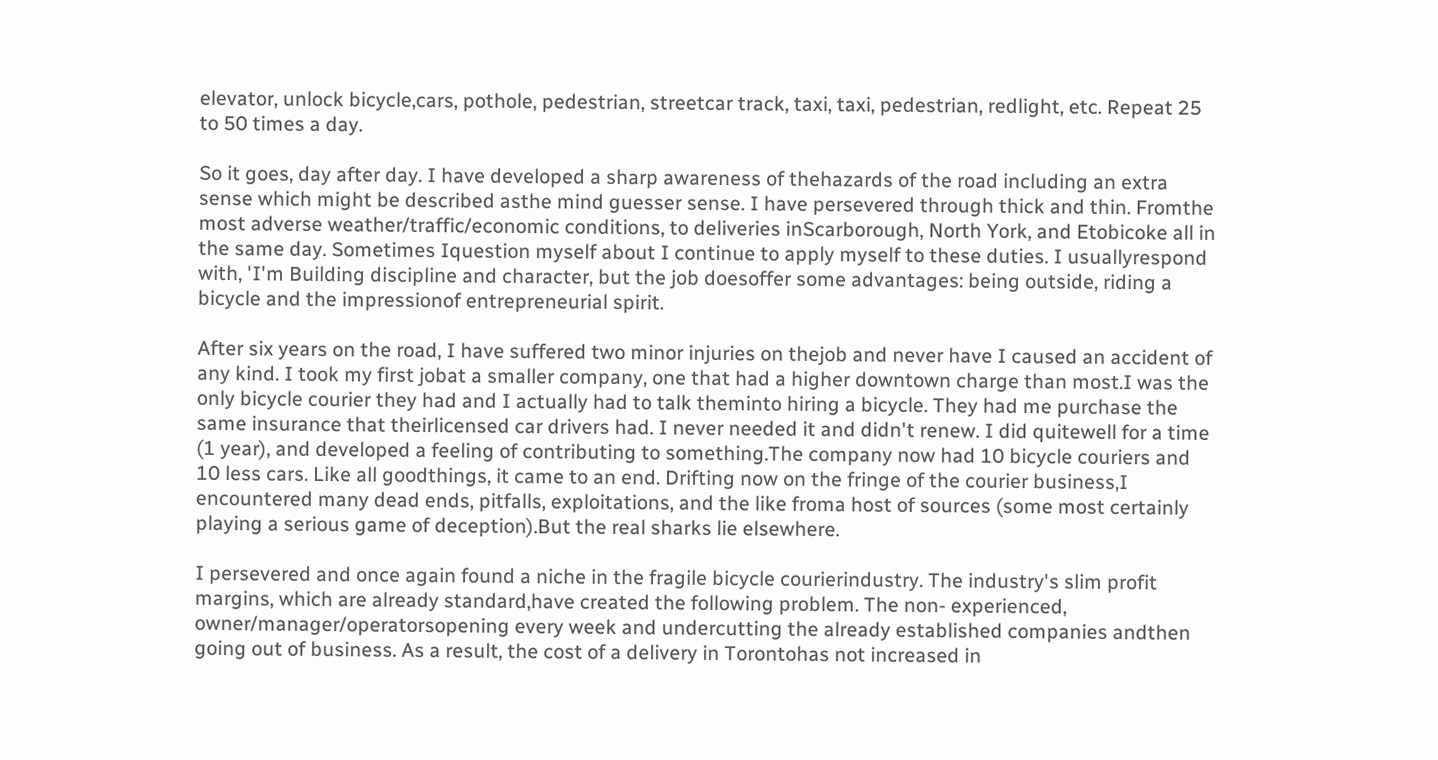elevator, unlock bicycle,cars, pothole, pedestrian, streetcar track, taxi, taxi, pedestrian, redlight, etc. Repeat 25 to 50 times a day.

So it goes, day after day. I have developed a sharp awareness of thehazards of the road including an extra sense which might be described asthe mind guesser sense. I have persevered through thick and thin. Fromthe most adverse weather/traffic/economic conditions, to deliveries inScarborough, North York, and Etobicoke all in the same day. Sometimes Iquestion myself about I continue to apply myself to these duties. I usuallyrespond with, 'I'm Building discipline and character, but the job doesoffer some advantages: being outside, riding a bicycle and the impressionof entrepreneurial spirit.

After six years on the road, I have suffered two minor injuries on thejob and never have I caused an accident of any kind. I took my first jobat a smaller company, one that had a higher downtown charge than most.I was the only bicycle courier they had and I actually had to talk theminto hiring a bicycle. They had me purchase the same insurance that theirlicensed car drivers had. I never needed it and didn't renew. I did quitewell for a time (1 year), and developed a feeling of contributing to something.The company now had 10 bicycle couriers and 10 less cars. Like all goodthings, it came to an end. Drifting now on the fringe of the courier business,I encountered many dead ends, pitfalls, exploitations, and the like froma host of sources (some most certainly playing a serious game of deception).But the real sharks lie elsewhere.

I persevered and once again found a niche in the fragile bicycle courierindustry. The industry's slim profit margins, which are already standard,have created the following problem. The non- experienced, owner/manager/operatorsopening every week and undercutting the already established companies andthen going out of business. As a result, the cost of a delivery in Torontohas not increased in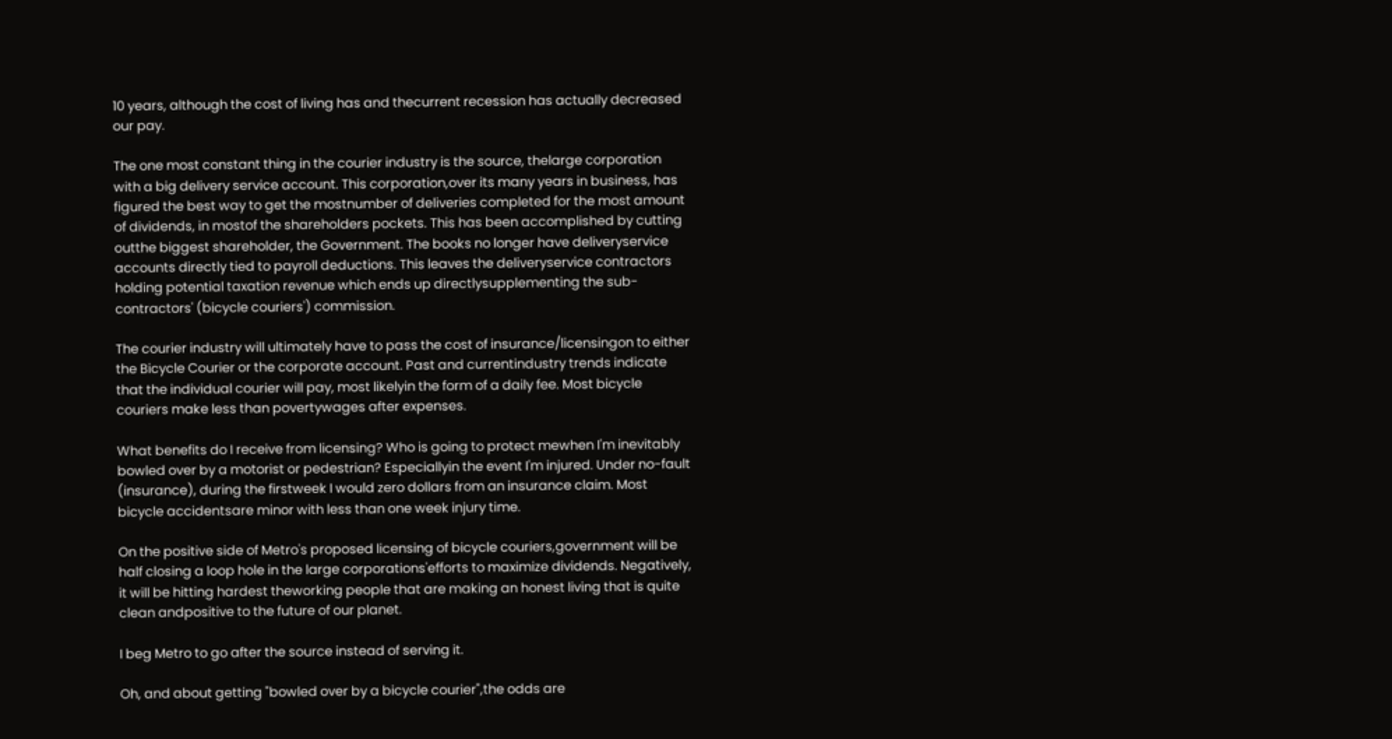10 years, although the cost of living has and thecurrent recession has actually decreased our pay.

The one most constant thing in the courier industry is the source, thelarge corporation with a big delivery service account. This corporation,over its many years in business, has figured the best way to get the mostnumber of deliveries completed for the most amount of dividends, in mostof the shareholders pockets. This has been accomplished by cutting outthe biggest shareholder, the Government. The books no longer have deliveryservice accounts directly tied to payroll deductions. This leaves the deliveryservice contractors holding potential taxation revenue which ends up directlysupplementing the sub-contractors' (bicycle couriers') commission.

The courier industry will ultimately have to pass the cost of insurance/licensingon to either the Bicycle Courier or the corporate account. Past and currentindustry trends indicate that the individual courier will pay, most likelyin the form of a daily fee. Most bicycle couriers make less than povertywages after expenses.

What benefits do I receive from licensing? Who is going to protect mewhen I'm inevitably bowled over by a motorist or pedestrian? Especiallyin the event I'm injured. Under no-fault (insurance), during the firstweek I would zero dollars from an insurance claim. Most bicycle accidentsare minor with less than one week injury time.

On the positive side of Metro's proposed licensing of bicycle couriers,government will be half closing a loop hole in the large corporations'efforts to maximize dividends. Negatively, it will be hitting hardest theworking people that are making an honest living that is quite clean andpositive to the future of our planet.

I beg Metro to go after the source instead of serving it.

Oh, and about getting "bowled over by a bicycle courier",the odds are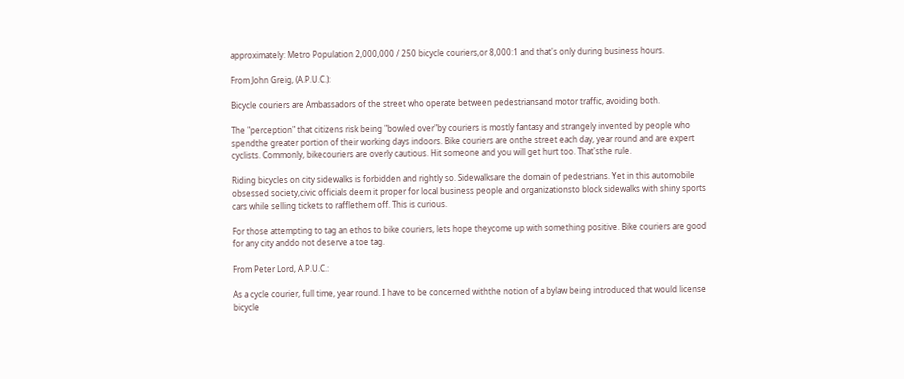approximately: Metro Population 2,000,000 / 250 bicycle couriers,or 8,000:1 and that's only during business hours.

From John Greig, (A.P.U.C.):

Bicycle couriers are Ambassadors of the street who operate between pedestriansand motor traffic, avoiding both.

The "perception" that citizens risk being "bowled over"by couriers is mostly fantasy and strangely invented by people who spendthe greater portion of their working days indoors. Bike couriers are onthe street each day, year round and are expert cyclists. Commonly, bikecouriers are overly cautious. Hit someone and you will get hurt too. That'sthe rule.

Riding bicycles on city sidewalks is forbidden and rightly so. Sidewalksare the domain of pedestrians. Yet in this automobile obsessed society,civic officials deem it proper for local business people and organizationsto block sidewalks with shiny sports cars while selling tickets to rafflethem off. This is curious.

For those attempting to tag an ethos to bike couriers, lets hope theycome up with something positive. Bike couriers are good for any city anddo not deserve a toe tag.

From Peter Lord, A.P.U.C.:

As a cycle courier, full time, year round. I have to be concerned withthe notion of a bylaw being introduced that would license bicycle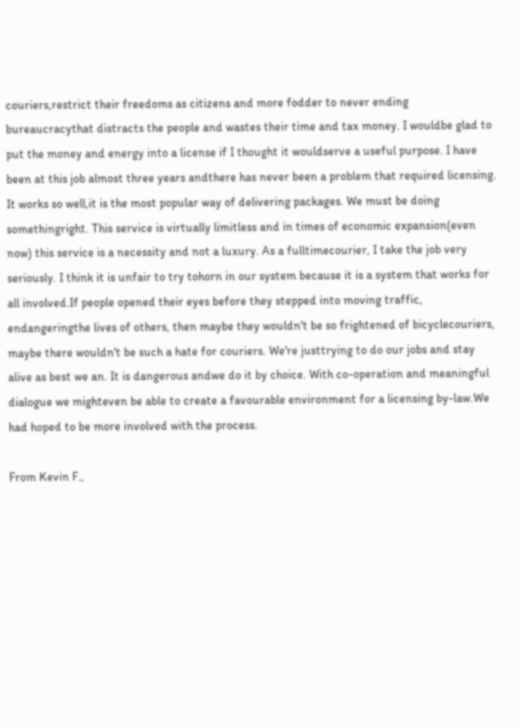couriers,restrict their freedoms as citizens and more fodder to never ending bureaucracythat distracts the people and wastes their time and tax money. I wouldbe glad to put the money and energy into a license if I thought it wouldserve a useful purpose. I have been at this job almost three years andthere has never been a problem that required licensing. It works so well,it is the most popular way of delivering packages. We must be doing somethingright. This service is virtually limitless and in times of economic expansion(even now) this service is a necessity and not a luxury. As a fulltimecourier, I take the job very seriously. I think it is unfair to try tohorn in our system because it is a system that works for all involved.If people opened their eyes before they stepped into moving traffic, endangeringthe lives of others, then maybe they wouldn't be so frightened of bicyclecouriers, maybe there wouldn't be such a hate for couriers. We're justtrying to do our jobs and stay alive as best we an. It is dangerous andwe do it by choice. With co-operation and meaningful dialogue we mighteven be able to create a favourable environment for a licensing by-law.We had hoped to be more involved with the process.

From Kevin F.,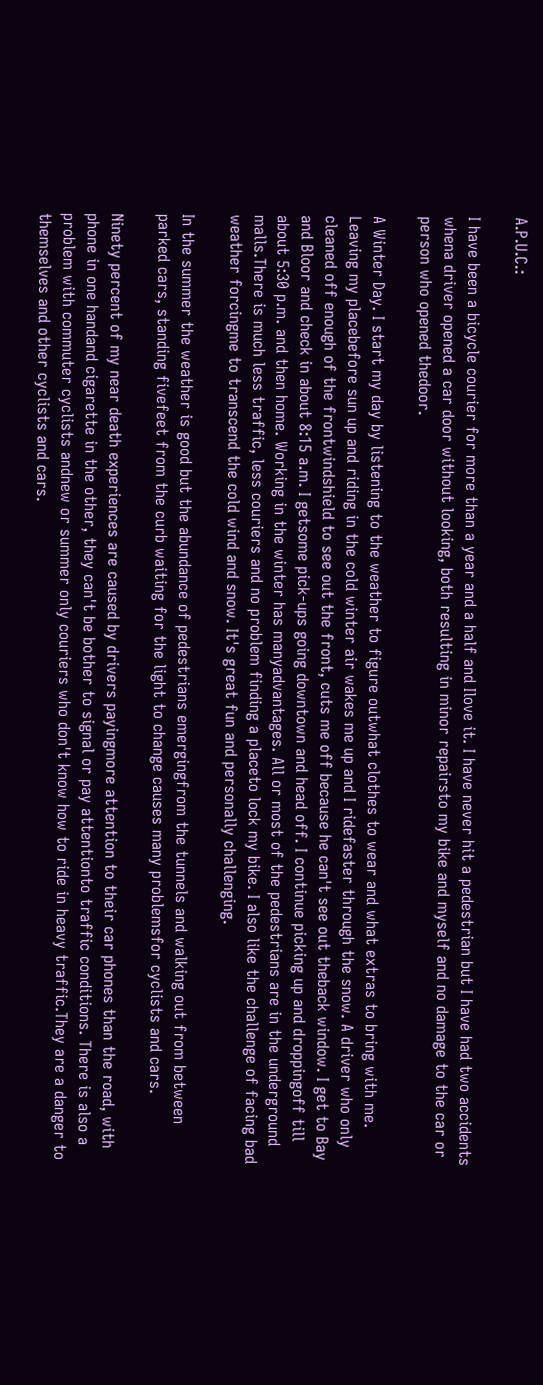A.P.U.C.:

I have been a bicycle courier for more than a year and a half and Ilove it. I have never hit a pedestrian but I have had two accidents whena driver opened a car door without looking, both resulting in minor repairsto my bike and myself and no damage to the car or person who opened thedoor.

A Winter Day. I start my day by listening to the weather to figure outwhat clothes to wear and what extras to bring with me. Leaving my placebefore sun up and riding in the cold winter air wakes me up and I ridefaster through the snow. A driver who only cleaned off enough of the frontwindshield to see out the front, cuts me off because he can't see out theback window. I get to Bay and Bloor and check in about 8:15 a.m. I getsome pick-ups going downtown and head off. I continue picking up and droppingoff till about 5:30 p.m. and then home. Working in the winter has manyadvantages. All or most of the pedestrians are in the underground malls.There is much less traffic, less couriers and no problem finding a placeto lock my bike. I also like the challenge of facing bad weather forcingme to transcend the cold wind and snow. It's great fun and personally challenging.

In the summer the weather is good but the abundance of pedestrians emergingfrom the tunnels and walking out from between parked cars, standing fivefeet from the curb waiting for the light to change causes many problemsfor cyclists and cars.

Ninety percent of my near death experiences are caused by drivers payingmore attention to their car phones than the road, with phone in one handand cigarette in the other, they can't be bother to signal or pay attentionto traffic conditions. There is also a problem with commuter cyclists andnew or summer only couriers who don't know how to ride in heavy traffic.They are a danger to themselves and other cyclists and cars.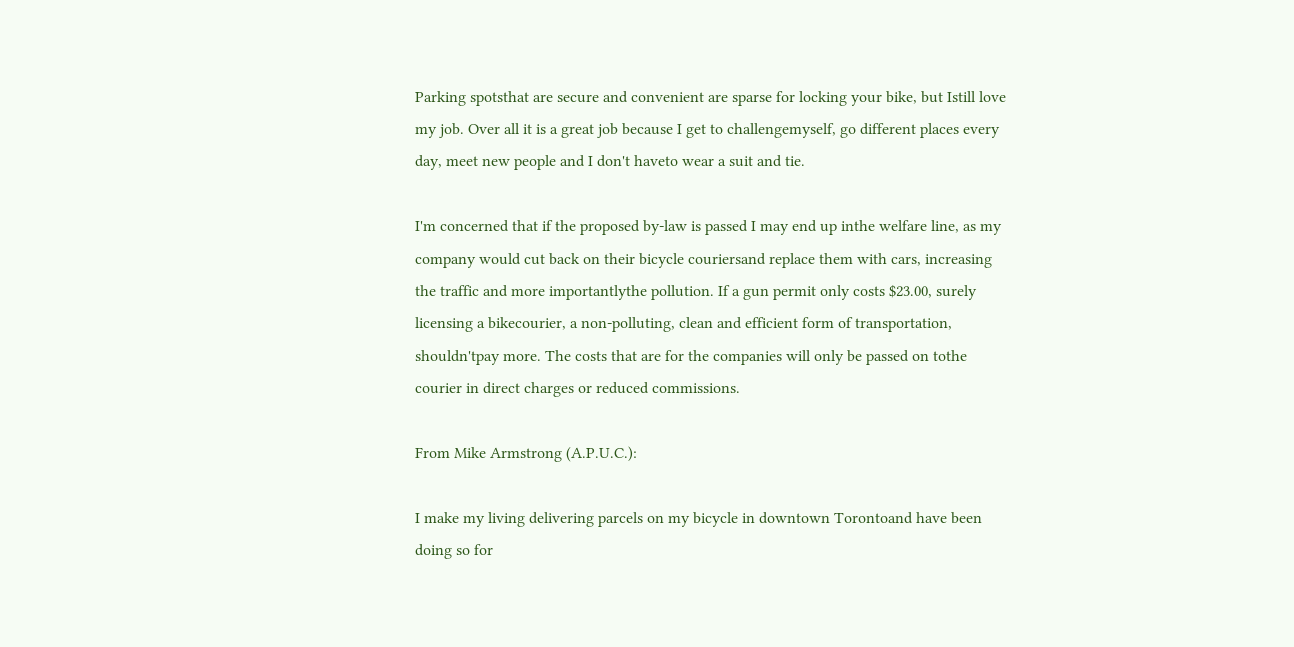Parking spotsthat are secure and convenient are sparse for locking your bike, but Istill love my job. Over all it is a great job because I get to challengemyself, go different places every day, meet new people and I don't haveto wear a suit and tie.

I'm concerned that if the proposed by-law is passed I may end up inthe welfare line, as my company would cut back on their bicycle couriersand replace them with cars, increasing the traffic and more importantlythe pollution. If a gun permit only costs $23.00, surely licensing a bikecourier, a non-polluting, clean and efficient form of transportation, shouldn'tpay more. The costs that are for the companies will only be passed on tothe courier in direct charges or reduced commissions.

From Mike Armstrong (A.P.U.C.):

I make my living delivering parcels on my bicycle in downtown Torontoand have been doing so for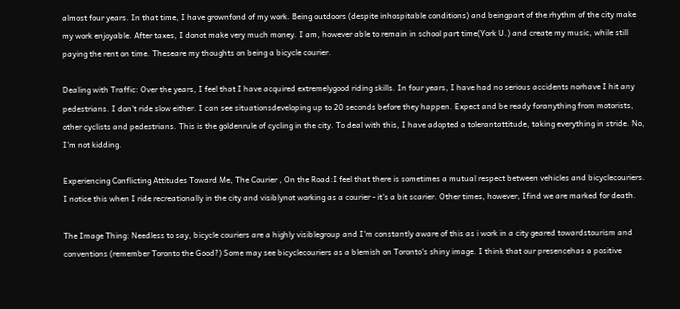almost four years. In that time, I have grownfond of my work. Being outdoors (despite inhospitable conditions) and beingpart of the rhythm of the city make my work enjoyable. After taxes, I donot make very much money. I am, however able to remain in school part time(York U.) and create my music, while still paying the rent on time. Theseare my thoughts on being a bicycle courier.

Dealing with Traffic: Over the years, I feel that I have acquired extremelygood riding skills. In four years, I have had no serious accidents norhave I hit any pedestrians. I don't ride slow either. I can see situationsdeveloping up to 20 seconds before they happen. Expect and be ready foranything from motorists, other cyclists and pedestrians. This is the goldenrule of cycling in the city. To deal with this, I have adopted a tolerantattitude, taking everything in stride. No, I'm not kidding.

Experiencing Conflicting Attitudes Toward Me, The Courier , On the Road:I feel that there is sometimes a mutual respect between vehicles and bicyclecouriers. I notice this when I ride recreationally in the city and visiblynot working as a courier - it's a bit scarier. Other times, however, Ifind we are marked for death.

The Image Thing: Needless to say, bicycle couriers are a highly visiblegroup and I'm constantly aware of this as i work in a city geared towardstourism and conventions (remember Toronto the Good?) Some may see bicyclecouriers as a blemish on Toronto's shiny image. I think that our presencehas a positive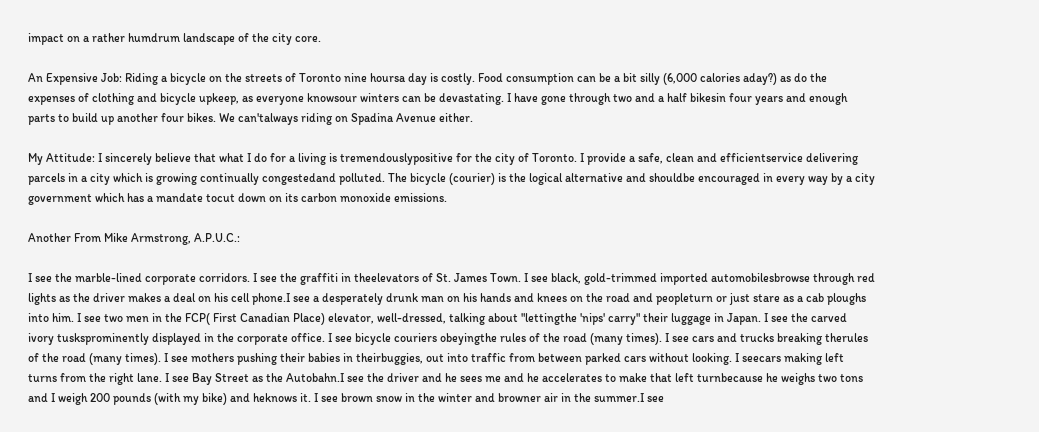impact on a rather humdrum landscape of the city core.

An Expensive Job: Riding a bicycle on the streets of Toronto nine hoursa day is costly. Food consumption can be a bit silly (6,000 calories aday?) as do the expenses of clothing and bicycle upkeep, as everyone knowsour winters can be devastating. I have gone through two and a half bikesin four years and enough parts to build up another four bikes. We can'talways riding on Spadina Avenue either.

My Attitude: I sincerely believe that what I do for a living is tremendouslypositive for the city of Toronto. I provide a safe, clean and efficientservice delivering parcels in a city which is growing continually congestedand polluted. The bicycle (courier) is the logical alternative and shouldbe encouraged in every way by a city government which has a mandate tocut down on its carbon monoxide emissions.

Another From Mike Armstrong, A.P.U.C.:

I see the marble-lined corporate corridors. I see the graffiti in theelevators of St. James Town. I see black, gold-trimmed imported automobilesbrowse through red lights as the driver makes a deal on his cell phone.I see a desperately drunk man on his hands and knees on the road and peopleturn or just stare as a cab ploughs into him. I see two men in the FCP( First Canadian Place) elevator, well-dressed, talking about "lettingthe 'nips' carry" their luggage in Japan. I see the carved ivory tusksprominently displayed in the corporate office. I see bicycle couriers obeyingthe rules of the road (many times). I see cars and trucks breaking therules of the road (many times). I see mothers pushing their babies in theirbuggies, out into traffic from between parked cars without looking. I seecars making left turns from the right lane. I see Bay Street as the Autobahn.I see the driver and he sees me and he accelerates to make that left turnbecause he weighs two tons and I weigh 200 pounds (with my bike) and heknows it. I see brown snow in the winter and browner air in the summer.I see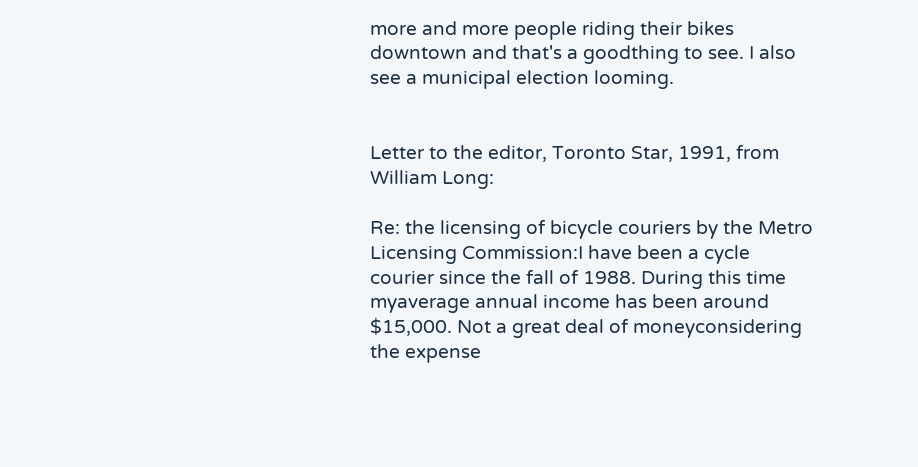more and more people riding their bikes downtown and that's a goodthing to see. I also see a municipal election looming.


Letter to the editor, Toronto Star, 1991, from William Long:

Re: the licensing of bicycle couriers by the Metro Licensing Commission:I have been a cycle courier since the fall of 1988. During this time myaverage annual income has been around $15,000. Not a great deal of moneyconsidering the expense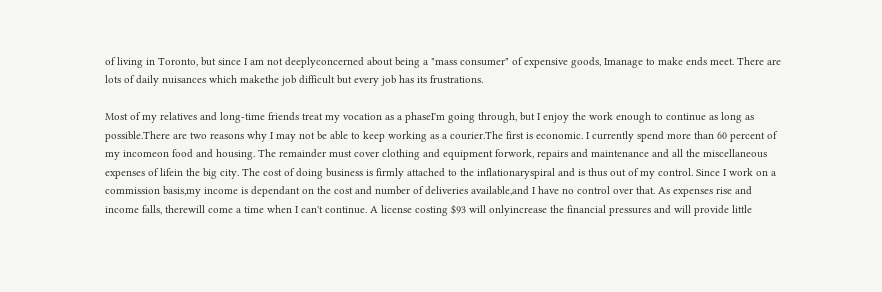of living in Toronto, but since I am not deeplyconcerned about being a "mass consumer" of expensive goods, Imanage to make ends meet. There are lots of daily nuisances which makethe job difficult but every job has its frustrations.

Most of my relatives and long-time friends treat my vocation as a phaseI'm going through, but I enjoy the work enough to continue as long as possible.There are two reasons why I may not be able to keep working as a courier.The first is economic. I currently spend more than 60 percent of my incomeon food and housing. The remainder must cover clothing and equipment forwork, repairs and maintenance and all the miscellaneous expenses of lifein the big city. The cost of doing business is firmly attached to the inflationaryspiral and is thus out of my control. Since I work on a commission basis,my income is dependant on the cost and number of deliveries available,and I have no control over that. As expenses rise and income falls, therewill come a time when I can't continue. A license costing $93 will onlyincrease the financial pressures and will provide little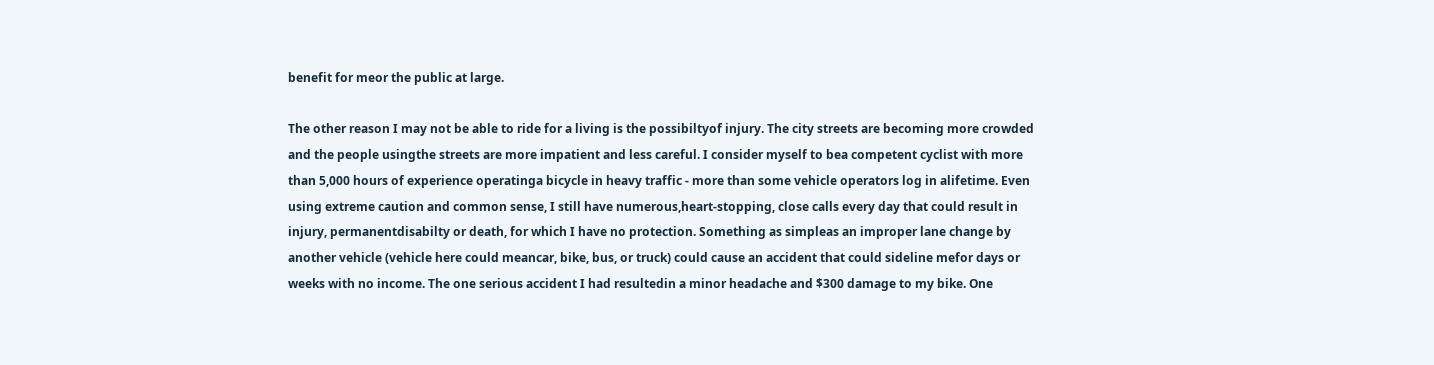benefit for meor the public at large.

The other reason I may not be able to ride for a living is the possibiltyof injury. The city streets are becoming more crowded and the people usingthe streets are more impatient and less careful. I consider myself to bea competent cyclist with more than 5,000 hours of experience operatinga bicycle in heavy traffic - more than some vehicle operators log in alifetime. Even using extreme caution and common sense, I still have numerous,heart-stopping, close calls every day that could result in injury, permanentdisabilty or death, for which I have no protection. Something as simpleas an improper lane change by another vehicle (vehicle here could meancar, bike, bus, or truck) could cause an accident that could sideline mefor days or weeks with no income. The one serious accident I had resultedin a minor headache and $300 damage to my bike. One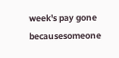week's pay gone becausesomeone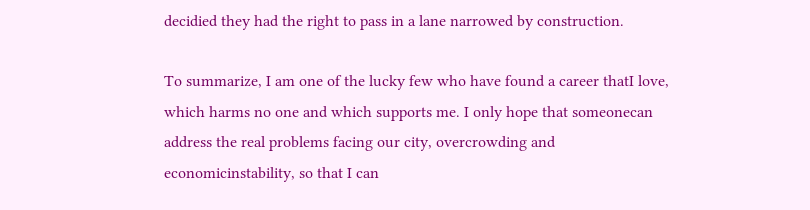decidied they had the right to pass in a lane narrowed by construction.

To summarize, I am one of the lucky few who have found a career thatI love, which harms no one and which supports me. I only hope that someonecan address the real problems facing our city, overcrowding and economicinstability, so that I can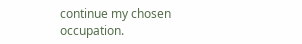continue my chosen occupation.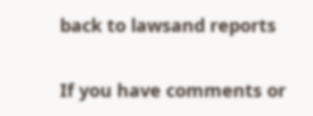back to lawsand reports

If you have comments or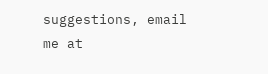suggestions, email me at